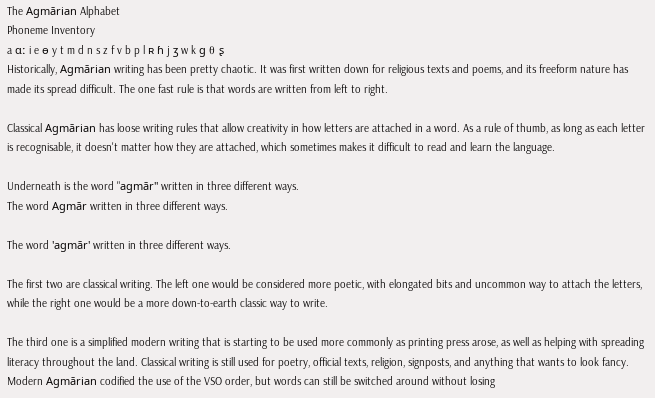The Agmārian Alphabet
Phoneme Inventory
a ɑː i e ɵ y t m d n s z f v b p l ʀ ɦ j ʒ w k ɡ θ ʂ
Historically, Agmārian writing has been pretty chaotic. It was first written down for religious texts and poems, and its freeform nature has made its spread difficult. The one fast rule is that words are written from left to right.

Classical Agmārian has loose writing rules that allow creativity in how letters are attached in a word. As a rule of thumb, as long as each letter is recognisable, it doesn't matter how they are attached, which sometimes makes it difficult to read and learn the language.

Underneath is the word "agmār" written in three different ways.
The word Agmār written in three different ways.

The word 'agmār' written in three different ways.

The first two are classical writing. The left one would be considered more poetic, with elongated bits and uncommon way to attach the letters, while the right one would be a more down-to-earth classic way to write.

The third one is a simplified modern writing that is starting to be used more commonly as printing press arose, as well as helping with spreading literacy throughout the land. Classical writing is still used for poetry, official texts, religion, signposts, and anything that wants to look fancy.
Modern Agmārian codified the use of the VSO order, but words can still be switched around without losing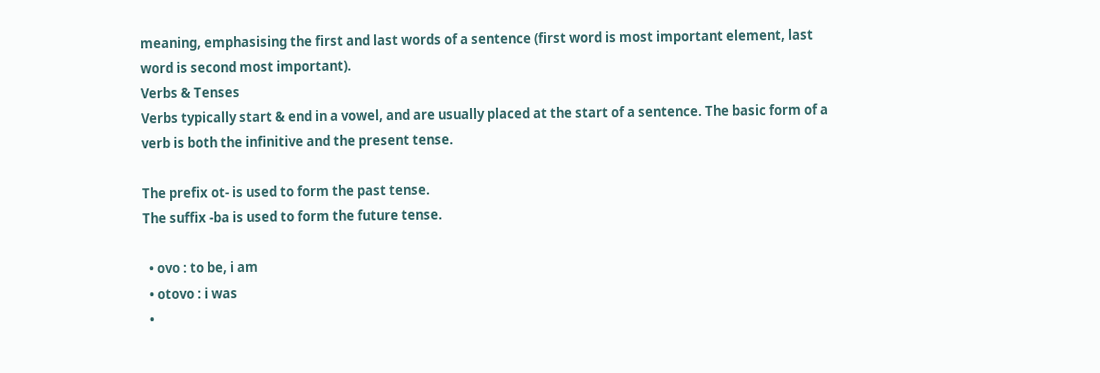meaning, emphasising the first and last words of a sentence (first word is most important element, last word is second most important).
Verbs & Tenses
Verbs typically start & end in a vowel, and are usually placed at the start of a sentence. The basic form of a verb is both the infinitive and the present tense.

The prefix ot- is used to form the past tense.
The suffix -ba is used to form the future tense.

  • ovo : to be, i am
  • otovo : i was
  •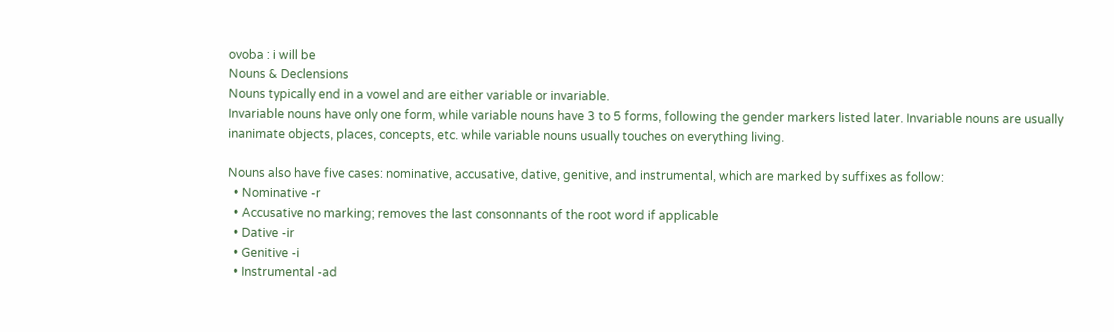ovoba : i will be
Nouns & Declensions
Nouns typically end in a vowel and are either variable or invariable.
Invariable nouns have only one form, while variable nouns have 3 to 5 forms, following the gender markers listed later. Invariable nouns are usually inanimate objects, places, concepts, etc. while variable nouns usually touches on everything living.

Nouns also have five cases: nominative, accusative, dative, genitive, and instrumental, which are marked by suffixes as follow:
  • Nominative -r
  • Accusative no marking; removes the last consonnants of the root word if applicable
  • Dative -ir
  • Genitive -i
  • Instrumental -ad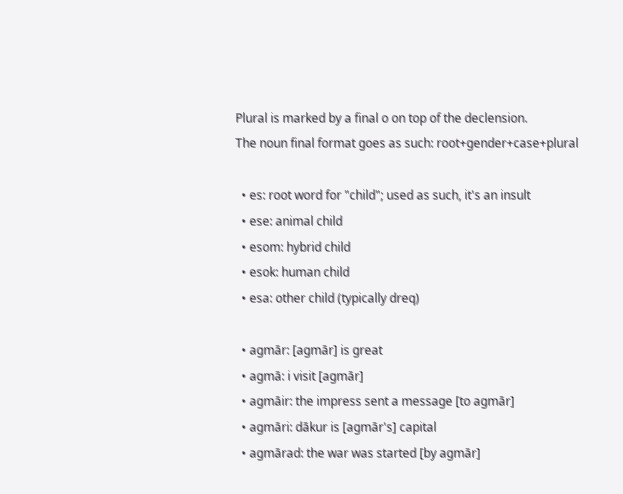Plural is marked by a final o on top of the declension.
The noun final format goes as such: root+gender+case+plural

  • es: root word for "child"; used as such, it's an insult
  • ese: animal child
  • esom: hybrid child
  • esok: human child
  • esa: other child (typically dreq)

  • agmār: [agmār] is great
  • agmā: i visit [agmār]
  • agmāir: the impress sent a message [to agmār]
  • agmāri: dākur is [agmār's] capital
  • agmārad: the war was started [by agmār]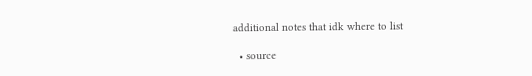additional notes that idk where to list

  • source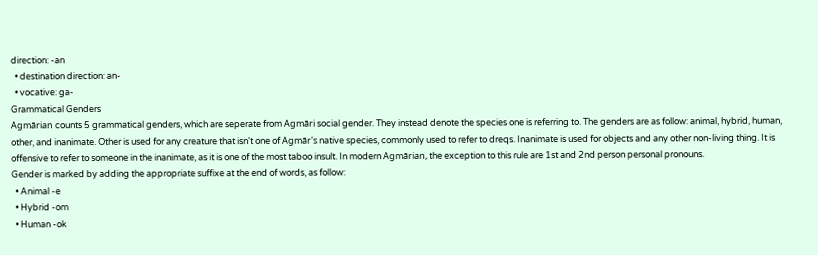direction: -an
  • destination direction: an-
  • vocative: ga-
Grammatical Genders
Agmārian counts 5 grammatical genders, which are seperate from Agmāri social gender. They instead denote the species one is referring to. The genders are as follow: animal, hybrid, human, other, and inanimate. Other is used for any creature that isn't one of Agmār's native species, commonly used to refer to dreqs. Inanimate is used for objects and any other non-living thing. It is offensive to refer to someone in the inanimate, as it is one of the most taboo insult. In modern Agmārian, the exception to this rule are 1st and 2nd person personal pronouns.
Gender is marked by adding the appropriate suffixe at the end of words, as follow:
  • Animal -e
  • Hybrid -om
  • Human -ok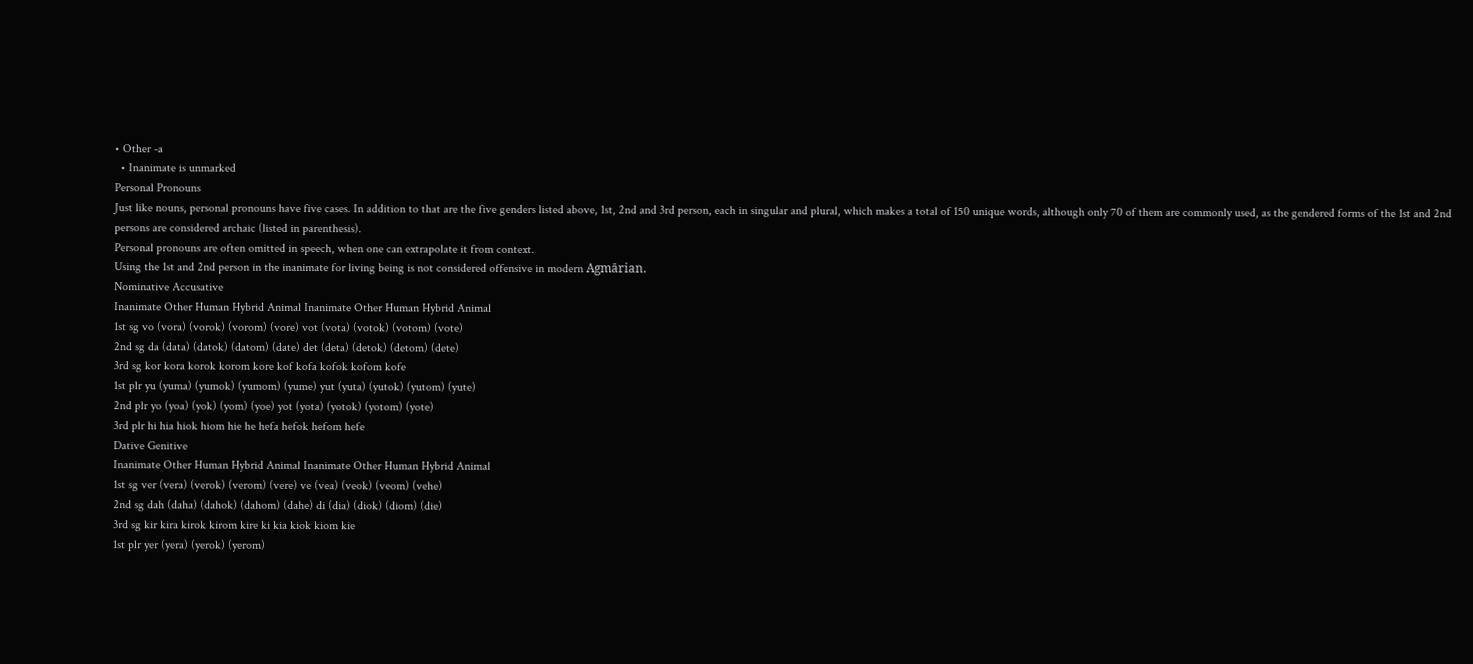• Other -a
  • Inanimate is unmarked
Personal Pronouns
Just like nouns, personal pronouns have five cases. In addition to that are the five genders listed above, 1st, 2nd and 3rd person, each in singular and plural, which makes a total of 150 unique words, although only 70 of them are commonly used, as the gendered forms of the 1st and 2nd persons are considered archaic (listed in parenthesis).
Personal pronouns are often omitted in speech, when one can extrapolate it from context.
Using the 1st and 2nd person in the inanimate for living being is not considered offensive in modern Agmārian.
Nominative Accusative
Inanimate Other Human Hybrid Animal Inanimate Other Human Hybrid Animal
1st sg vo (vora) (vorok) (vorom) (vore) vot (vota) (votok) (votom) (vote)
2nd sg da (data) (datok) (datom) (date) det (deta) (detok) (detom) (dete)
3rd sg kor kora korok korom kore kof kofa kofok kofom kofe
1st plr yu (yuma) (yumok) (yumom) (yume) yut (yuta) (yutok) (yutom) (yute)
2nd plr yo (yoa) (yok) (yom) (yoe) yot (yota) (yotok) (yotom) (yote)
3rd plr hi hia hiok hiom hie he hefa hefok hefom hefe
Dative Genitive
Inanimate Other Human Hybrid Animal Inanimate Other Human Hybrid Animal
1st sg ver (vera) (verok) (verom) (vere) ve (vea) (veok) (veom) (vehe)
2nd sg dah (daha) (dahok) (dahom) (dahe) di (dia) (diok) (diom) (die)
3rd sg kir kira kirok kirom kire ki kia kiok kiom kie
1st plr yer (yera) (yerok) (yerom)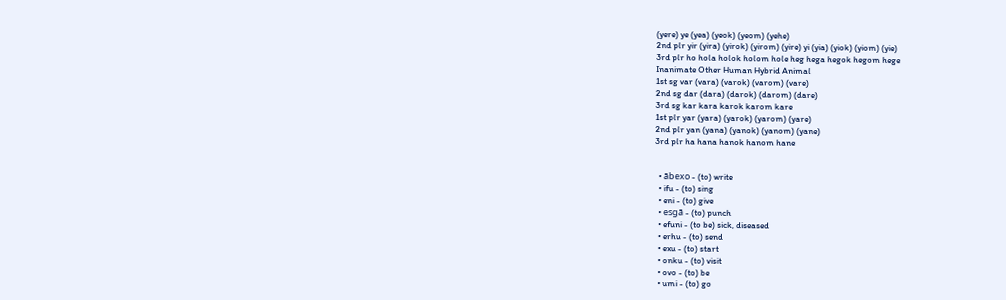(yere) ye (yea) (yeok) (yeom) (yehe)
2nd plr yir (yira) (yirok) (yirom) (yire) yi (yia) (yiok) (yiom) (yie)
3rd plr ho hola holok holom hole heg hega hegok hegom hege
Inanimate Other Human Hybrid Animal
1st sg var (vara) (varok) (varom) (vare)
2nd sg dar (dara) (darok) (darom) (dare)
3rd sg kar kara karok karom kare
1st plr yar (yara) (yarok) (yarom) (yare)
2nd plr yan (yana) (yanok) (yanom) (yane)
3rd plr ha hana hanok hanom hane


  • ābexo - (to) write
  • ifu - (to) sing
  • eni - (to) give
  • esgā - (to) punch
  • efuni - (to be) sick, diseased
  • erhu - (to) send
  • exu - (to) start
  • onku - (to) visit
  • ovo - (to) be
  • umi - (to) go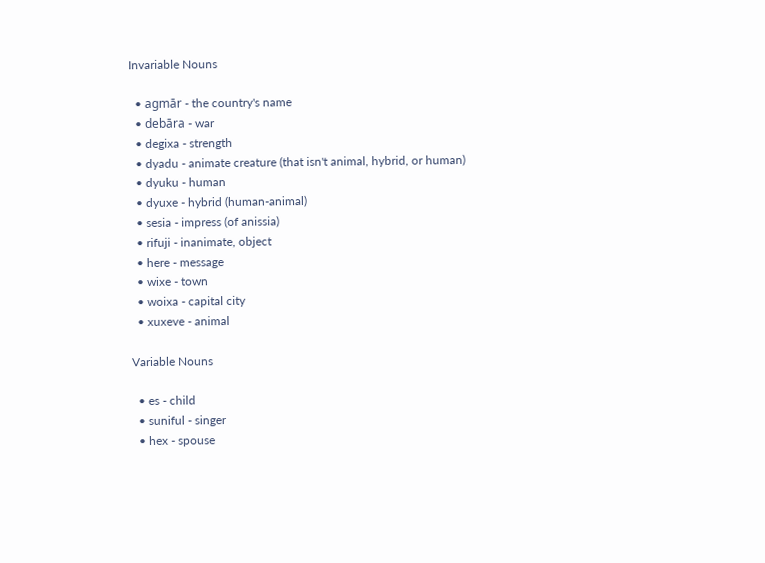Invariable Nouns

  • agmār - the country's name
  • debāra - war
  • degixa - strength
  • dyadu - animate creature (that isn't animal, hybrid, or human)
  • dyuku - human
  • dyuxe - hybrid (human-animal)
  • sesia - impress (of anissia)
  • rifuji - inanimate, object
  • here - message
  • wixe - town
  • woixa - capital city
  • xuxeve - animal

Variable Nouns

  • es - child
  • suniful - singer
  • hex - spouse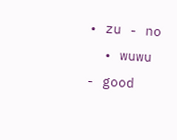• zu - no
  • wuwu - good